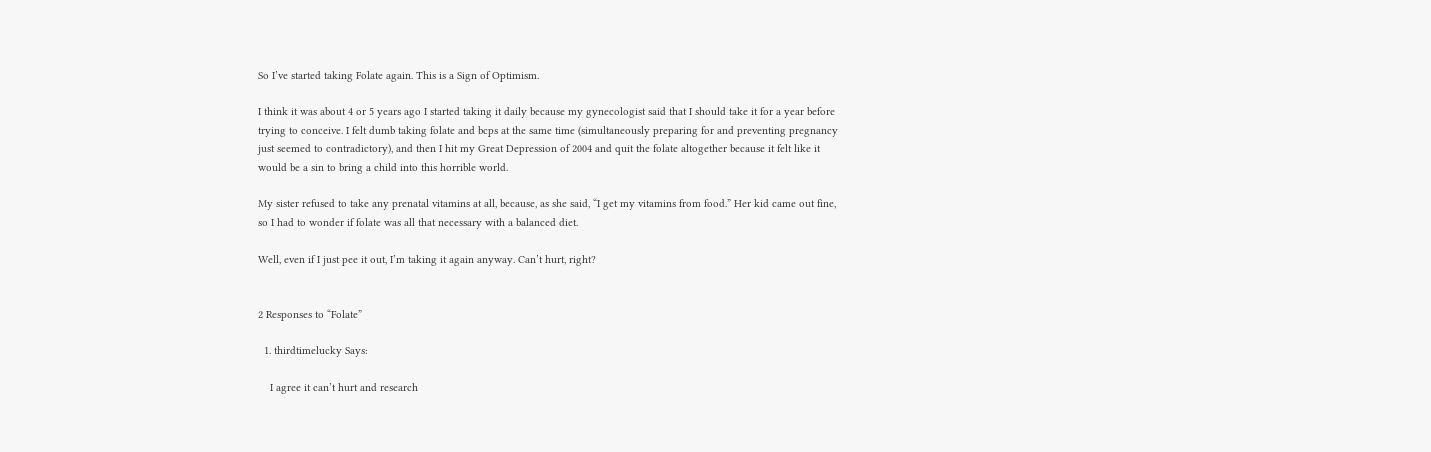So I’ve started taking Folate again. This is a Sign of Optimism.

I think it was about 4 or 5 years ago I started taking it daily because my gynecologist said that I should take it for a year before trying to conceive. I felt dumb taking folate and bcps at the same time (simultaneously preparing for and preventing pregnancy just seemed to contradictory), and then I hit my Great Depression of 2004 and quit the folate altogether because it felt like it would be a sin to bring a child into this horrible world.

My sister refused to take any prenatal vitamins at all, because, as she said, “I get my vitamins from food.” Her kid came out fine, so I had to wonder if folate was all that necessary with a balanced diet.

Well, even if I just pee it out, I’m taking it again anyway. Can’t hurt, right?


2 Responses to “Folate”

  1. thirdtimelucky Says:

    I agree it can’t hurt and research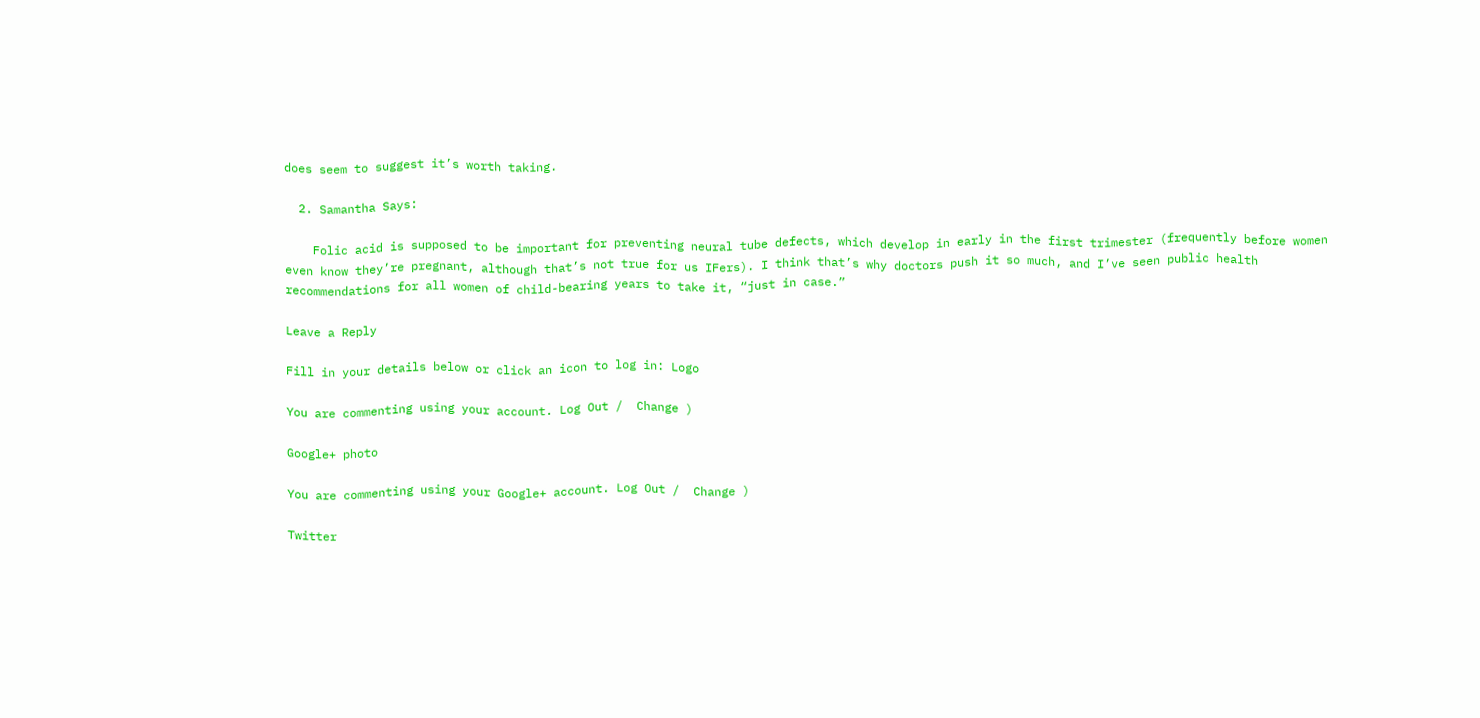does seem to suggest it’s worth taking.

  2. Samantha Says:

    Folic acid is supposed to be important for preventing neural tube defects, which develop in early in the first trimester (frequently before women even know they’re pregnant, although that’s not true for us IFers). I think that’s why doctors push it so much, and I’ve seen public health recommendations for all women of child-bearing years to take it, “just in case.”

Leave a Reply

Fill in your details below or click an icon to log in: Logo

You are commenting using your account. Log Out /  Change )

Google+ photo

You are commenting using your Google+ account. Log Out /  Change )

Twitter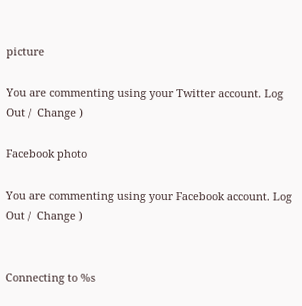picture

You are commenting using your Twitter account. Log Out /  Change )

Facebook photo

You are commenting using your Facebook account. Log Out /  Change )


Connecting to %s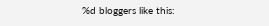%d bloggers like this: